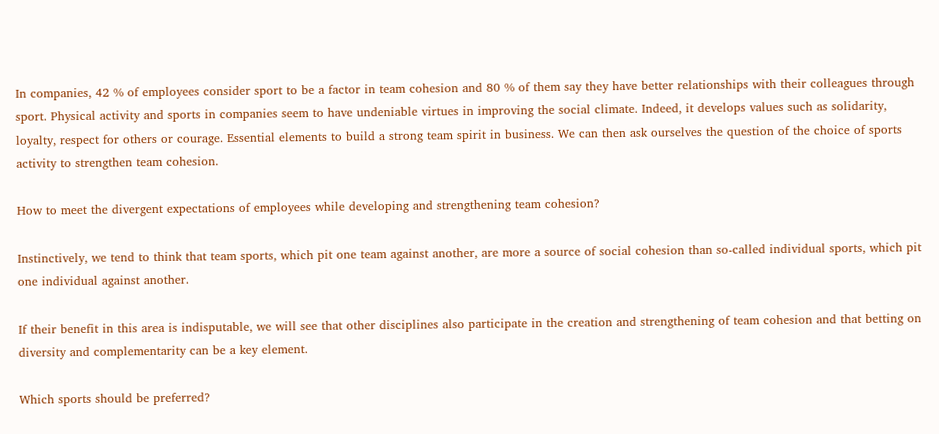In companies, 42 % of employees consider sport to be a factor in team cohesion and 80 % of them say they have better relationships with their colleagues through sport. Physical activity and sports in companies seem to have undeniable virtues in improving the social climate. Indeed, it develops values such as solidarity, loyalty, respect for others or courage. Essential elements to build a strong team spirit in business. We can then ask ourselves the question of the choice of sports activity to strengthen team cohesion.

How to meet the divergent expectations of employees while developing and strengthening team cohesion?

Instinctively, we tend to think that team sports, which pit one team against another, are more a source of social cohesion than so-called individual sports, which pit one individual against another.

If their benefit in this area is indisputable, we will see that other disciplines also participate in the creation and strengthening of team cohesion and that betting on diversity and complementarity can be a key element.

Which sports should be preferred?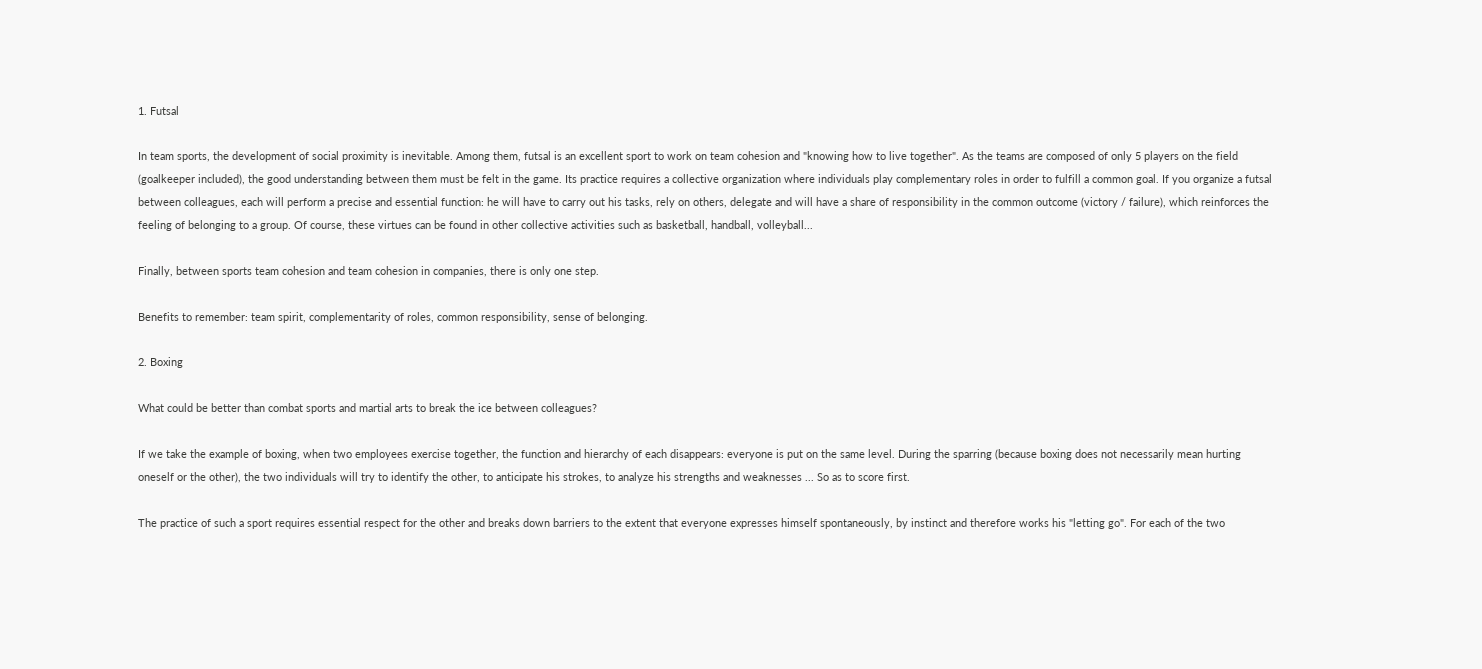1. Futsal

In team sports, the development of social proximity is inevitable. Among them, futsal is an excellent sport to work on team cohesion and "knowing how to live together". As the teams are composed of only 5 players on the field (goalkeeper included), the good understanding between them must be felt in the game. Its practice requires a collective organization where individuals play complementary roles in order to fulfill a common goal. If you organize a futsal between colleagues, each will perform a precise and essential function: he will have to carry out his tasks, rely on others, delegate and will have a share of responsibility in the common outcome (victory / failure), which reinforces the feeling of belonging to a group. Of course, these virtues can be found in other collective activities such as basketball, handball, volleyball...

Finally, between sports team cohesion and team cohesion in companies, there is only one step.

Benefits to remember: team spirit, complementarity of roles, common responsibility, sense of belonging.

2. Boxing

What could be better than combat sports and martial arts to break the ice between colleagues?

If we take the example of boxing, when two employees exercise together, the function and hierarchy of each disappears: everyone is put on the same level. During the sparring (because boxing does not necessarily mean hurting oneself or the other), the two individuals will try to identify the other, to anticipate his strokes, to analyze his strengths and weaknesses ... So as to score first.

The practice of such a sport requires essential respect for the other and breaks down barriers to the extent that everyone expresses himself spontaneously, by instinct and therefore works his "letting go". For each of the two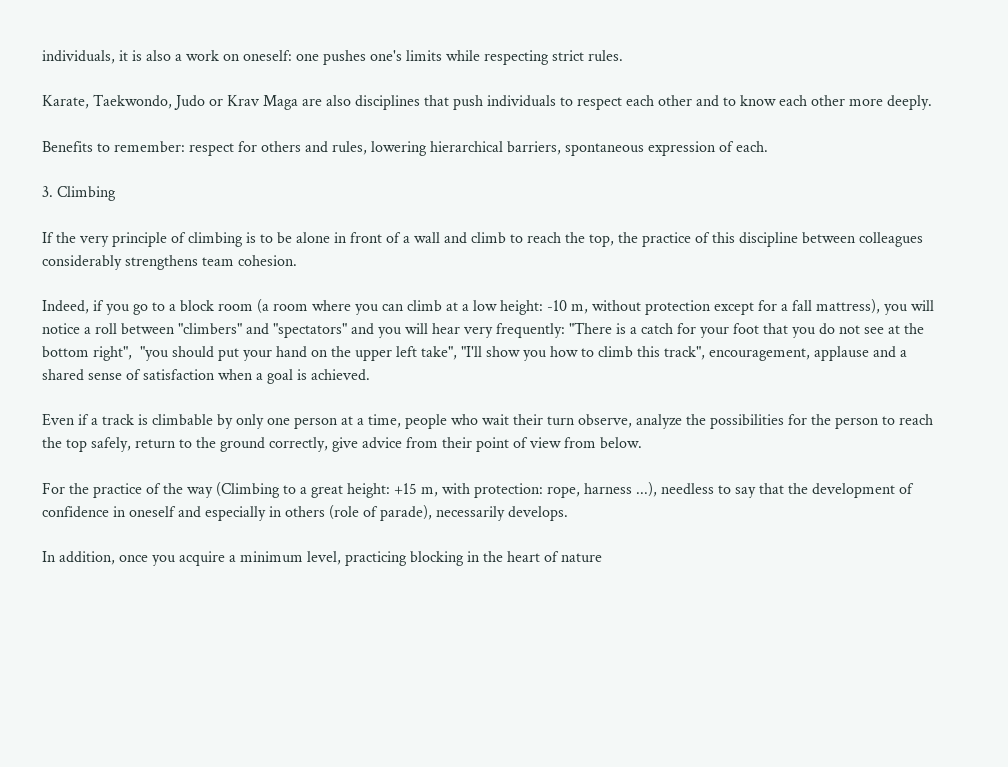individuals, it is also a work on oneself: one pushes one's limits while respecting strict rules.

Karate, Taekwondo, Judo or Krav Maga are also disciplines that push individuals to respect each other and to know each other more deeply.

Benefits to remember: respect for others and rules, lowering hierarchical barriers, spontaneous expression of each.

3. Climbing

If the very principle of climbing is to be alone in front of a wall and climb to reach the top, the practice of this discipline between colleagues considerably strengthens team cohesion.

Indeed, if you go to a block room (a room where you can climb at a low height: -10 m, without protection except for a fall mattress), you will notice a roll between "climbers" and "spectators" and you will hear very frequently: "There is a catch for your foot that you do not see at the bottom right",  "you should put your hand on the upper left take", "I'll show you how to climb this track", encouragement, applause and a shared sense of satisfaction when a goal is achieved.

Even if a track is climbable by only one person at a time, people who wait their turn observe, analyze the possibilities for the person to reach the top safely, return to the ground correctly, give advice from their point of view from below.

For the practice of the way (Climbing to a great height: +15 m, with protection: rope, harness ...), needless to say that the development of confidence in oneself and especially in others (role of parade), necessarily develops.

In addition, once you acquire a minimum level, practicing blocking in the heart of nature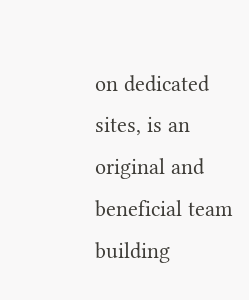on dedicated sites, is an original and beneficial team building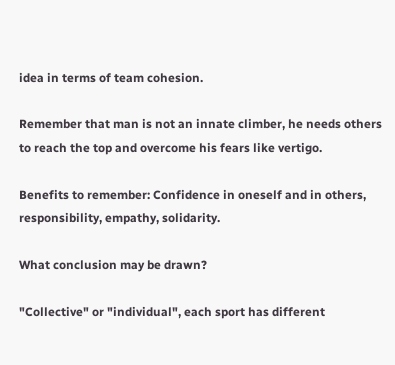idea in terms of team cohesion.

Remember that man is not an innate climber, he needs others to reach the top and overcome his fears like vertigo.

Benefits to remember: Confidence in oneself and in others, responsibility, empathy, solidarity.

What conclusion may be drawn?

"Collective" or "individual", each sport has different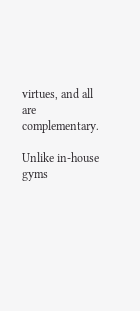virtues, and all are complementary.

Unlike in-house gyms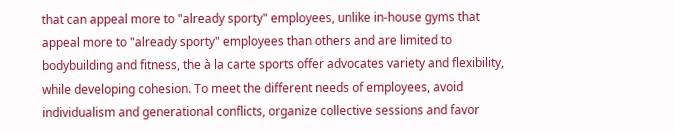that can appeal more to "already sporty" employees, unlike in-house gyms that appeal more to "already sporty" employees than others and are limited to bodybuilding and fitness, the à la carte sports offer advocates variety and flexibility, while developing cohesion. To meet the different needs of employees, avoid individualism and generational conflicts, organize collective sessions and favor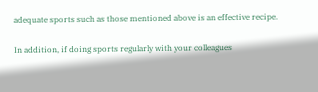adequate sports such as those mentioned above is an effective recipe.

In addition, if doing sports regularly with your colleagues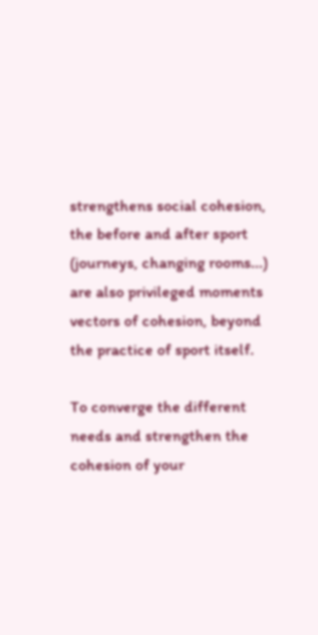strengthens social cohesion, the before and after sport (journeys, changing rooms...) are also privileged moments vectors of cohesion, beyond the practice of sport itself.

To converge the different needs and strengthen the cohesion of your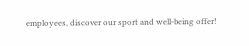employees, discover our sport and well-being offer!